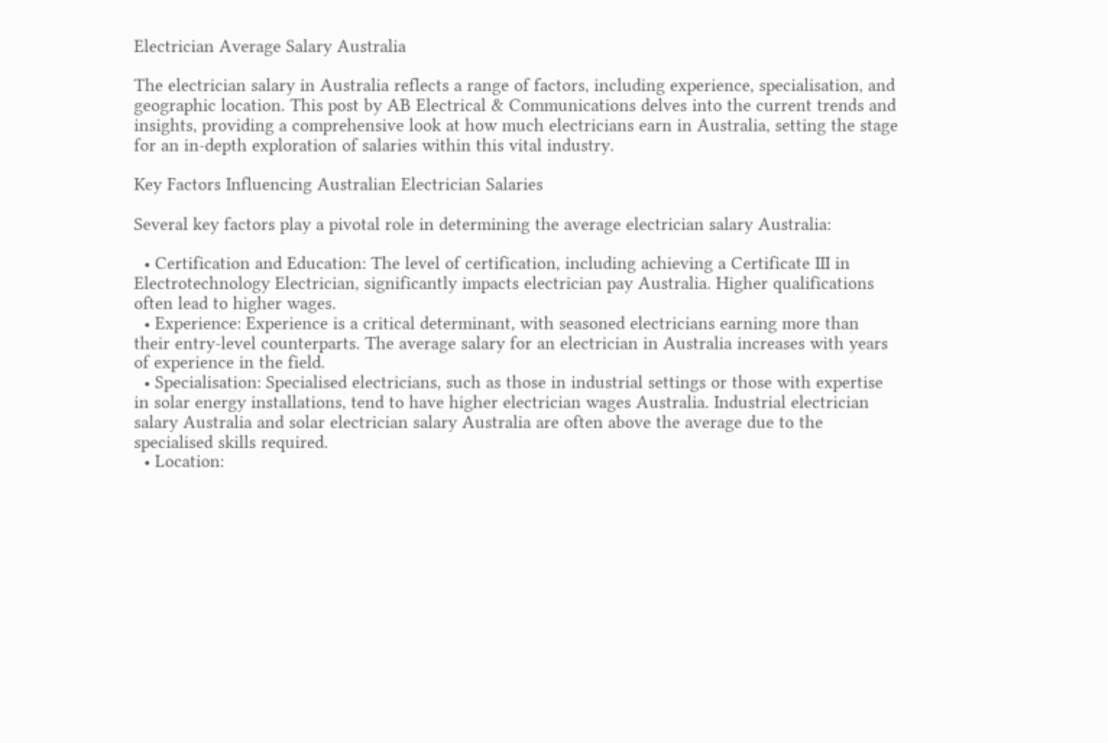Electrician Average Salary Australia

The electrician salary in Australia reflects a range of factors, including experience, specialisation, and geographic location. This post by AB Electrical & Communications delves into the current trends and insights, providing a comprehensive look at how much electricians earn in Australia, setting the stage for an in-depth exploration of salaries within this vital industry.

Key Factors Influencing Australian Electrician Salaries

Several key factors play a pivotal role in determining the average electrician salary Australia:

  • Certification and Education: The level of certification, including achieving a Certificate III in Electrotechnology Electrician, significantly impacts electrician pay Australia. Higher qualifications often lead to higher wages.
  • Experience: Experience is a critical determinant, with seasoned electricians earning more than their entry-level counterparts. The average salary for an electrician in Australia increases with years of experience in the field.
  • Specialisation: Specialised electricians, such as those in industrial settings or those with expertise in solar energy installations, tend to have higher electrician wages Australia. Industrial electrician salary Australia and solar electrician salary Australia are often above the average due to the specialised skills required.
  • Location: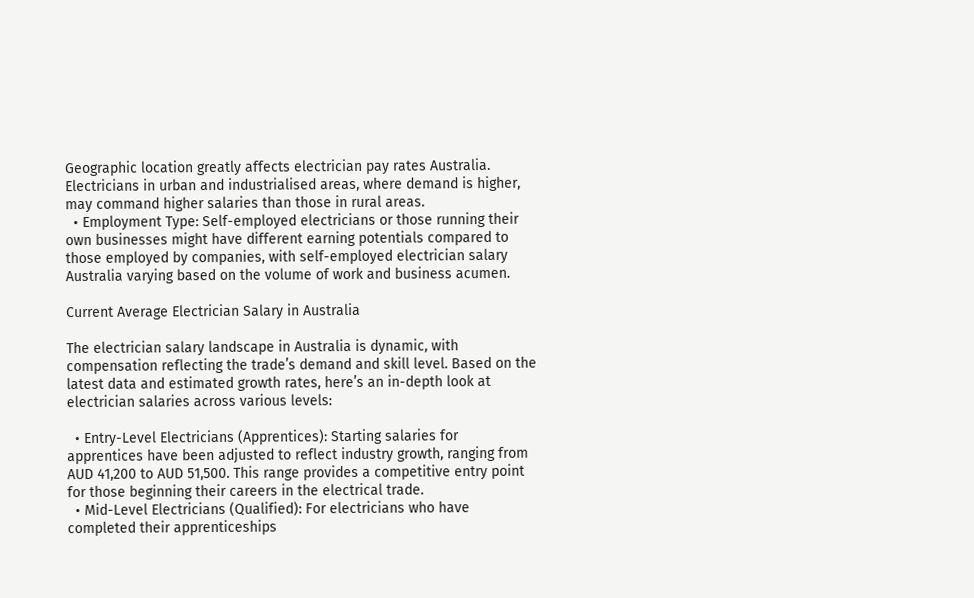Geographic location greatly affects electrician pay rates Australia. Electricians in urban and industrialised areas, where demand is higher, may command higher salaries than those in rural areas.
  • Employment Type: Self-employed electricians or those running their own businesses might have different earning potentials compared to those employed by companies, with self-employed electrician salary Australia varying based on the volume of work and business acumen.

Current Average Electrician Salary in Australia

The electrician salary landscape in Australia is dynamic, with compensation reflecting the trade’s demand and skill level. Based on the latest data and estimated growth rates, here’s an in-depth look at electrician salaries across various levels:

  • Entry-Level Electricians (Apprentices): Starting salaries for apprentices have been adjusted to reflect industry growth, ranging from AUD 41,200 to AUD 51,500. This range provides a competitive entry point for those beginning their careers in the electrical trade.
  • Mid-Level Electricians (Qualified): For electricians who have completed their apprenticeships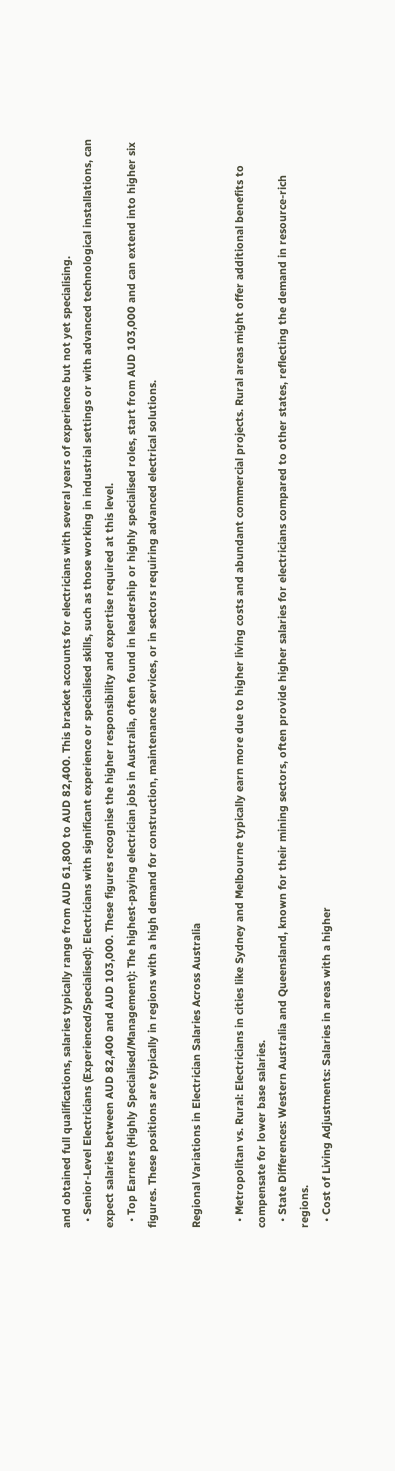and obtained full qualifications, salaries typically range from AUD 61,800 to AUD 82,400. This bracket accounts for electricians with several years of experience but not yet specialising.
  • Senior-Level Electricians (Experienced/Specialised): Electricians with significant experience or specialised skills, such as those working in industrial settings or with advanced technological installations, can expect salaries between AUD 82,400 and AUD 103,000. These figures recognise the higher responsibility and expertise required at this level.
  • Top Earners (Highly Specialised/Management): The highest-paying electrician jobs in Australia, often found in leadership or highly specialised roles, start from AUD 103,000 and can extend into higher six figures. These positions are typically in regions with a high demand for construction, maintenance services, or in sectors requiring advanced electrical solutions.

Regional Variations in Electrician Salaries Across Australia

  • Metropolitan vs. Rural: Electricians in cities like Sydney and Melbourne typically earn more due to higher living costs and abundant commercial projects. Rural areas might offer additional benefits to compensate for lower base salaries.
  • State Differences: Western Australia and Queensland, known for their mining sectors, often provide higher salaries for electricians compared to other states, reflecting the demand in resource-rich regions.
  • Cost of Living Adjustments: Salaries in areas with a higher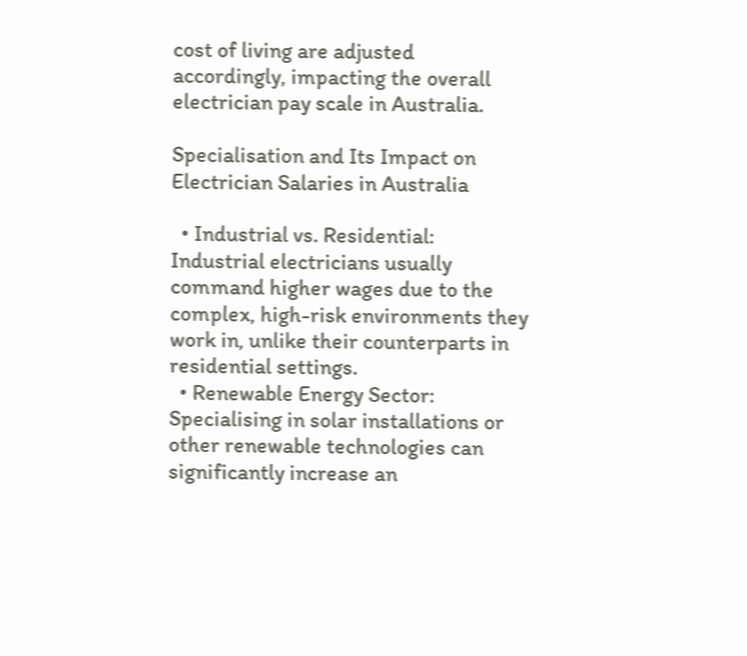cost of living are adjusted accordingly, impacting the overall electrician pay scale in Australia.

Specialisation and Its Impact on Electrician Salaries in Australia

  • Industrial vs. Residential: Industrial electricians usually command higher wages due to the complex, high-risk environments they work in, unlike their counterparts in residential settings.
  • Renewable Energy Sector: Specialising in solar installations or other renewable technologies can significantly increase an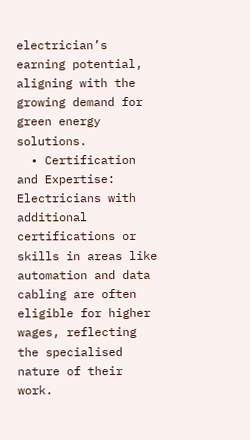electrician’s earning potential, aligning with the growing demand for green energy solutions.
  • Certification and Expertise: Electricians with additional certifications or skills in areas like automation and data cabling are often eligible for higher wages, reflecting the specialised nature of their work.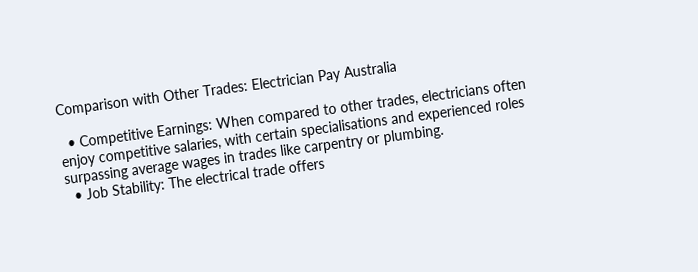Comparison with Other Trades: Electrician Pay Australia

  • Competitive Earnings: When compared to other trades, electricians often enjoy competitive salaries, with certain specialisations and experienced roles surpassing average wages in trades like carpentry or plumbing.
  • Job Stability: The electrical trade offers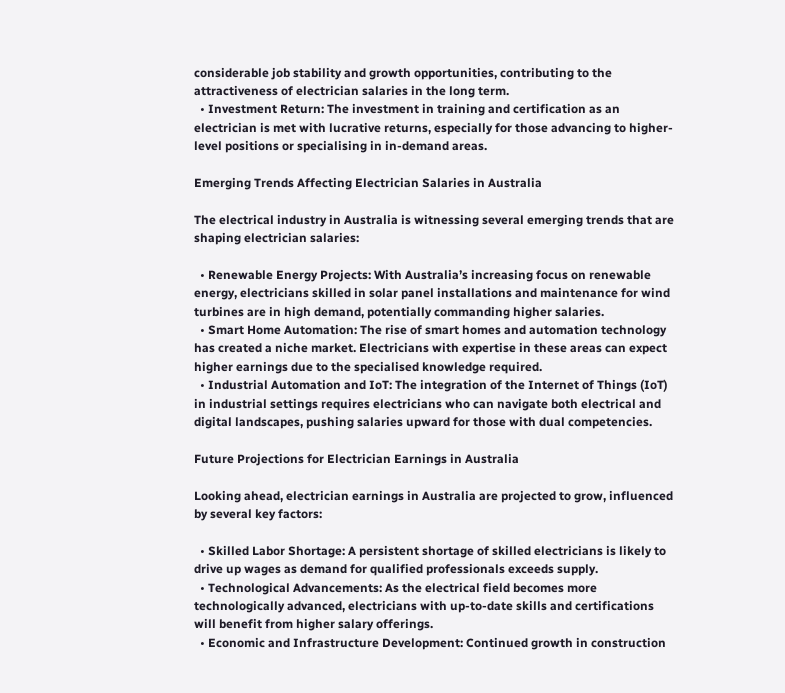considerable job stability and growth opportunities, contributing to the attractiveness of electrician salaries in the long term.
  • Investment Return: The investment in training and certification as an electrician is met with lucrative returns, especially for those advancing to higher-level positions or specialising in in-demand areas.

Emerging Trends Affecting Electrician Salaries in Australia

The electrical industry in Australia is witnessing several emerging trends that are shaping electrician salaries:

  • Renewable Energy Projects: With Australia’s increasing focus on renewable energy, electricians skilled in solar panel installations and maintenance for wind turbines are in high demand, potentially commanding higher salaries.
  • Smart Home Automation: The rise of smart homes and automation technology has created a niche market. Electricians with expertise in these areas can expect higher earnings due to the specialised knowledge required.
  • Industrial Automation and IoT: The integration of the Internet of Things (IoT) in industrial settings requires electricians who can navigate both electrical and digital landscapes, pushing salaries upward for those with dual competencies.

Future Projections for Electrician Earnings in Australia

Looking ahead, electrician earnings in Australia are projected to grow, influenced by several key factors:

  • Skilled Labor Shortage: A persistent shortage of skilled electricians is likely to drive up wages as demand for qualified professionals exceeds supply.
  • Technological Advancements: As the electrical field becomes more technologically advanced, electricians with up-to-date skills and certifications will benefit from higher salary offerings.
  • Economic and Infrastructure Development: Continued growth in construction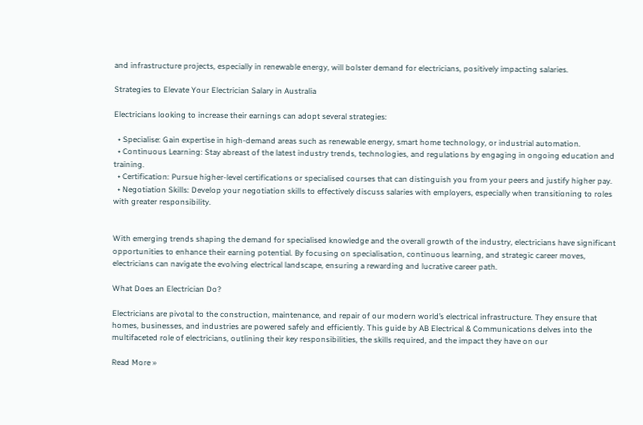and infrastructure projects, especially in renewable energy, will bolster demand for electricians, positively impacting salaries.

Strategies to Elevate Your Electrician Salary in Australia

Electricians looking to increase their earnings can adopt several strategies:

  • Specialise: Gain expertise in high-demand areas such as renewable energy, smart home technology, or industrial automation.
  • Continuous Learning: Stay abreast of the latest industry trends, technologies, and regulations by engaging in ongoing education and training.
  • Certification: Pursue higher-level certifications or specialised courses that can distinguish you from your peers and justify higher pay.
  • Negotiation Skills: Develop your negotiation skills to effectively discuss salaries with employers, especially when transitioning to roles with greater responsibility.


With emerging trends shaping the demand for specialised knowledge and the overall growth of the industry, electricians have significant opportunities to enhance their earning potential. By focusing on specialisation, continuous learning, and strategic career moves, electricians can navigate the evolving electrical landscape, ensuring a rewarding and lucrative career path.

What Does an Electrician Do?

Electricians are pivotal to the construction, maintenance, and repair of our modern world’s electrical infrastructure. They ensure that homes, businesses, and industries are powered safely and efficiently. This guide by AB Electrical & Communications delves into the multifaceted role of electricians, outlining their key responsibilities, the skills required, and the impact they have on our

Read More »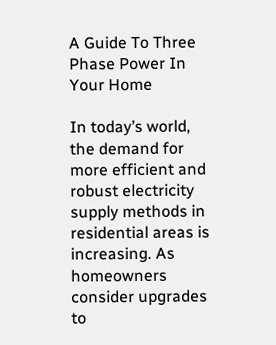A Guide To Three Phase Power In Your Home

In today’s world, the demand for more efficient and robust electricity supply methods in residential areas is increasing. As homeowners consider upgrades to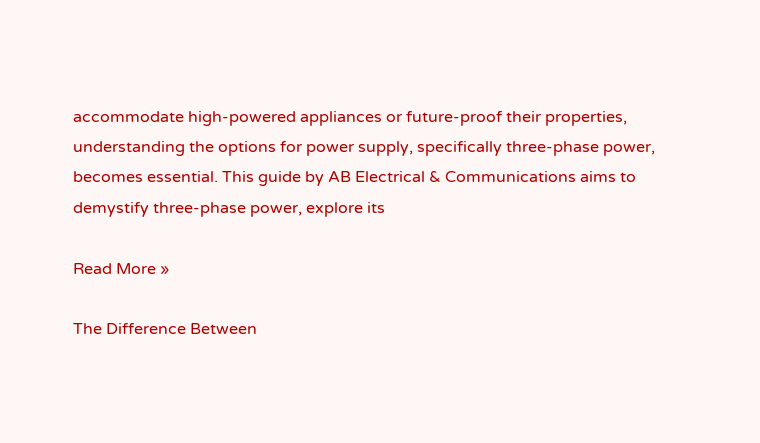accommodate high-powered appliances or future-proof their properties, understanding the options for power supply, specifically three-phase power, becomes essential. This guide by AB Electrical & Communications aims to demystify three-phase power, explore its

Read More »

The Difference Between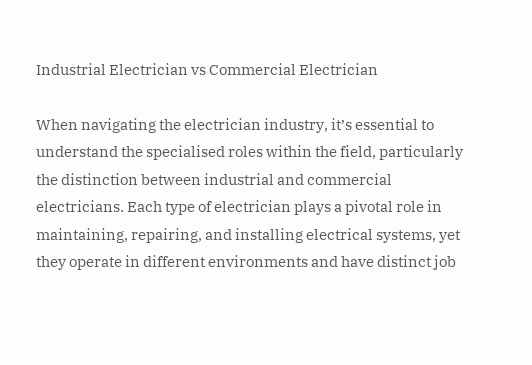Industrial Electrician vs Commercial Electrician

When navigating the electrician industry, it’s essential to understand the specialised roles within the field, particularly the distinction between industrial and commercial electricians. Each type of electrician plays a pivotal role in maintaining, repairing, and installing electrical systems, yet they operate in different environments and have distinct job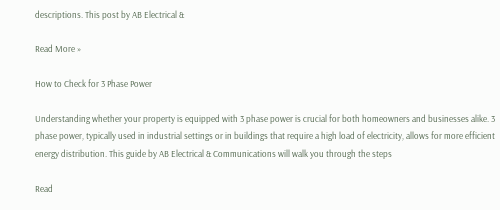descriptions. This post by AB Electrical &

Read More »

How to Check for 3 Phase Power

Understanding whether your property is equipped with 3 phase power is crucial for both homeowners and businesses alike. 3 phase power, typically used in industrial settings or in buildings that require a high load of electricity, allows for more efficient energy distribution. This guide by AB Electrical & Communications will walk you through the steps

Read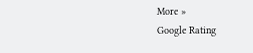More »
Google Rating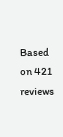Based on 421 reviews